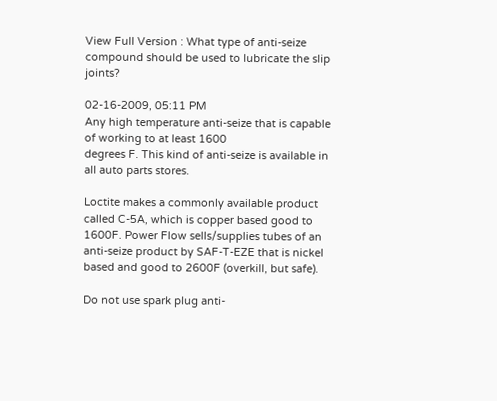View Full Version : What type of anti-seize compound should be used to lubricate the slip joints?

02-16-2009, 05:11 PM
Any high temperature anti-seize that is capable of working to at least 1600
degrees F. This kind of anti-seize is available in all auto parts stores.

Loctite makes a commonly available product called C-5A, which is copper based good to 1600F. Power Flow sells/supplies tubes of an anti-seize product by SAF-T-EZE that is nickel based and good to 2600F (overkill, but safe).

Do not use spark plug anti-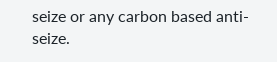seize or any carbon based anti-seize.